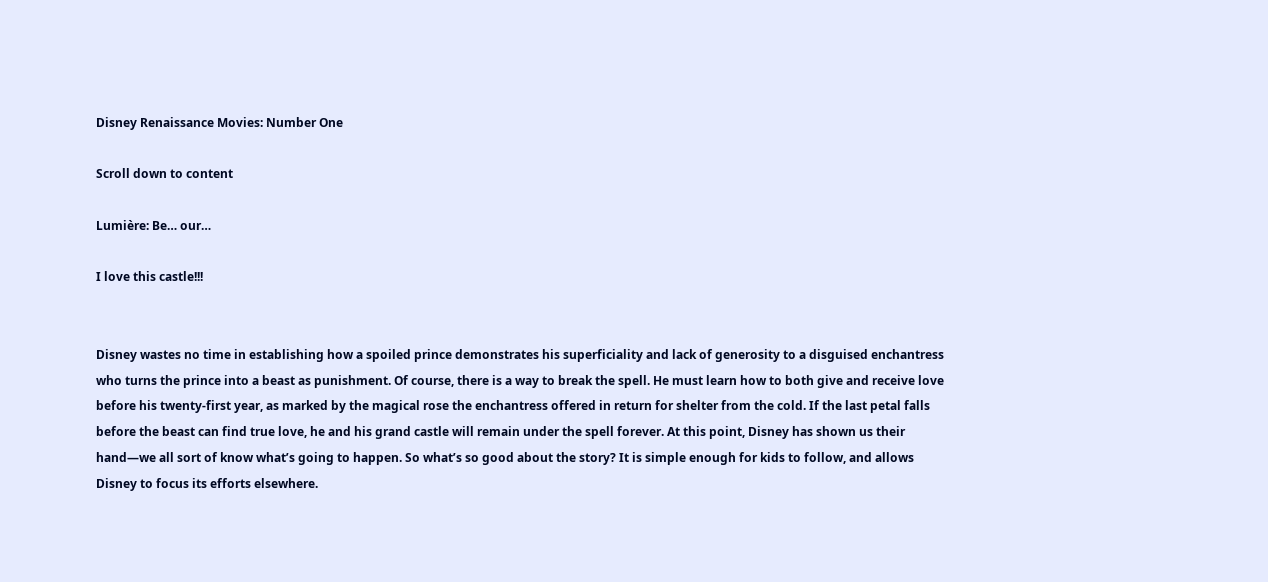Disney Renaissance Movies: Number One

Scroll down to content

Lumière: Be… our…

I love this castle!!!


Disney wastes no time in establishing how a spoiled prince demonstrates his superficiality and lack of generosity to a disguised enchantress who turns the prince into a beast as punishment. Of course, there is a way to break the spell. He must learn how to both give and receive love before his twenty-first year, as marked by the magical rose the enchantress offered in return for shelter from the cold. If the last petal falls before the beast can find true love, he and his grand castle will remain under the spell forever. At this point, Disney has shown us their hand—we all sort of know what’s going to happen. So what’s so good about the story? It is simple enough for kids to follow, and allows Disney to focus its efforts elsewhere.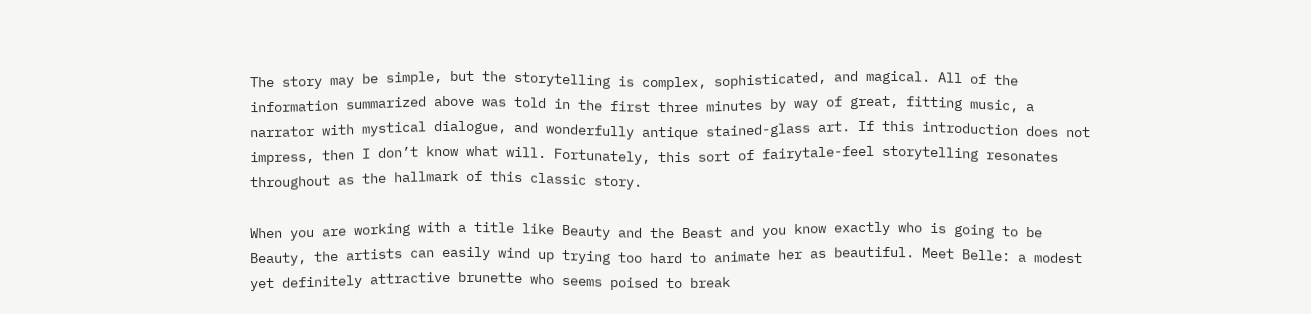The story may be simple, but the storytelling is complex, sophisticated, and magical. All of the information summarized above was told in the first three minutes by way of great, fitting music, a narrator with mystical dialogue, and wonderfully antique stained-glass art. If this introduction does not impress, then I don’t know what will. Fortunately, this sort of fairytale-feel storytelling resonates throughout as the hallmark of this classic story.

When you are working with a title like Beauty and the Beast and you know exactly who is going to be Beauty, the artists can easily wind up trying too hard to animate her as beautiful. Meet Belle: a modest yet definitely attractive brunette who seems poised to break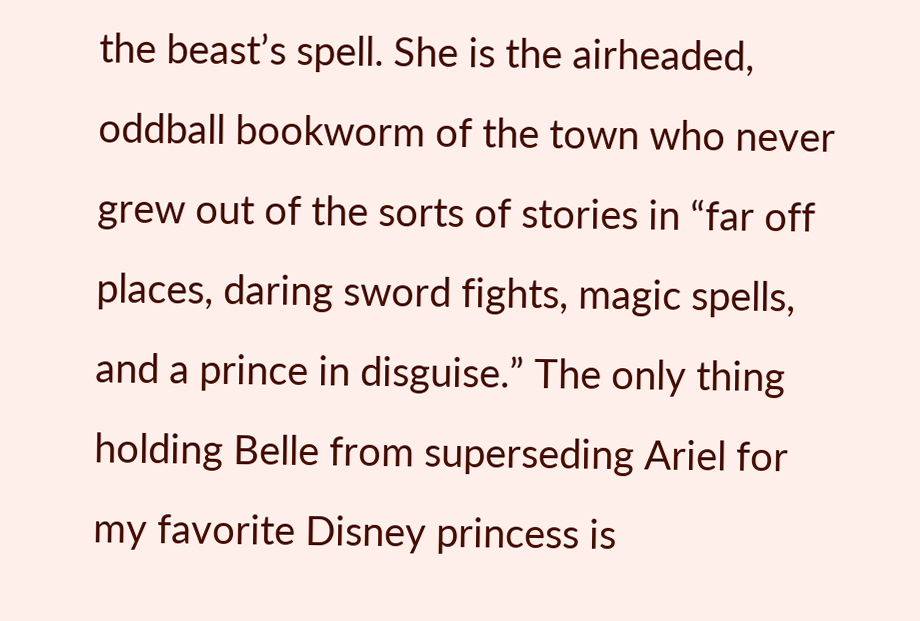the beast’s spell. She is the airheaded, oddball bookworm of the town who never grew out of the sorts of stories in “far off places, daring sword fights, magic spells, and a prince in disguise.” The only thing holding Belle from superseding Ariel for my favorite Disney princess is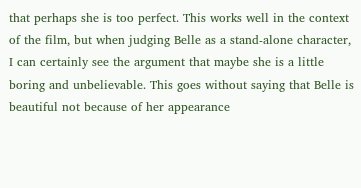that perhaps she is too perfect. This works well in the context of the film, but when judging Belle as a stand-alone character, I can certainly see the argument that maybe she is a little boring and unbelievable. This goes without saying that Belle is beautiful not because of her appearance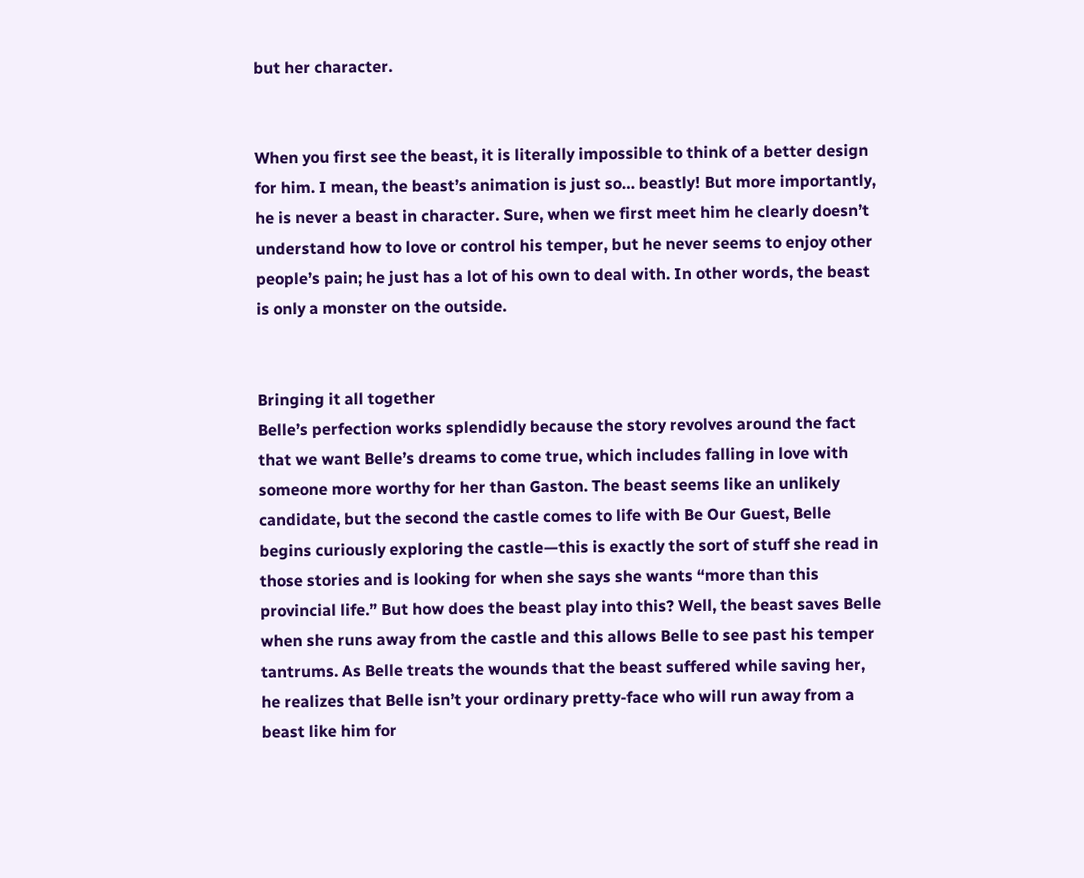but her character.


When you first see the beast, it is literally impossible to think of a better design for him. I mean, the beast’s animation is just so… beastly! But more importantly, he is never a beast in character. Sure, when we first meet him he clearly doesn’t understand how to love or control his temper, but he never seems to enjoy other people’s pain; he just has a lot of his own to deal with. In other words, the beast is only a monster on the outside.


Bringing it all together
Belle’s perfection works splendidly because the story revolves around the fact that we want Belle’s dreams to come true, which includes falling in love with someone more worthy for her than Gaston. The beast seems like an unlikely candidate, but the second the castle comes to life with Be Our Guest, Belle begins curiously exploring the castle—this is exactly the sort of stuff she read in those stories and is looking for when she says she wants “more than this provincial life.” But how does the beast play into this? Well, the beast saves Belle when she runs away from the castle and this allows Belle to see past his temper tantrums. As Belle treats the wounds that the beast suffered while saving her, he realizes that Belle isn’t your ordinary pretty-face who will run away from a beast like him for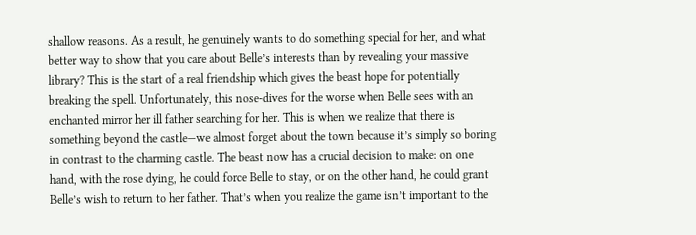shallow reasons. As a result, he genuinely wants to do something special for her, and what better way to show that you care about Belle’s interests than by revealing your massive library? This is the start of a real friendship which gives the beast hope for potentially breaking the spell. Unfortunately, this nose-dives for the worse when Belle sees with an enchanted mirror her ill father searching for her. This is when we realize that there is something beyond the castle—we almost forget about the town because it’s simply so boring in contrast to the charming castle. The beast now has a crucial decision to make: on one hand, with the rose dying, he could force Belle to stay, or on the other hand, he could grant Belle’s wish to return to her father. That’s when you realize the game isn’t important to the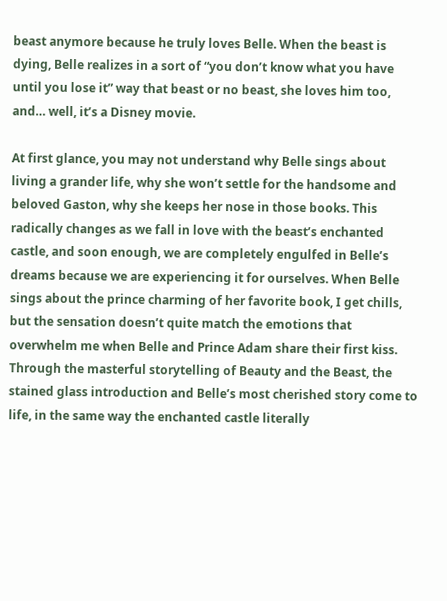beast anymore because he truly loves Belle. When the beast is dying, Belle realizes in a sort of “you don’t know what you have until you lose it” way that beast or no beast, she loves him too, and… well, it’s a Disney movie.

At first glance, you may not understand why Belle sings about living a grander life, why she won’t settle for the handsome and beloved Gaston, why she keeps her nose in those books. This radically changes as we fall in love with the beast’s enchanted castle, and soon enough, we are completely engulfed in Belle’s dreams because we are experiencing it for ourselves. When Belle sings about the prince charming of her favorite book, I get chills, but the sensation doesn’t quite match the emotions that overwhelm me when Belle and Prince Adam share their first kiss. Through the masterful storytelling of Beauty and the Beast, the stained glass introduction and Belle’s most cherished story come to life, in the same way the enchanted castle literally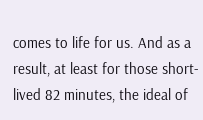comes to life for us. And as a result, at least for those short-lived 82 minutes, the ideal of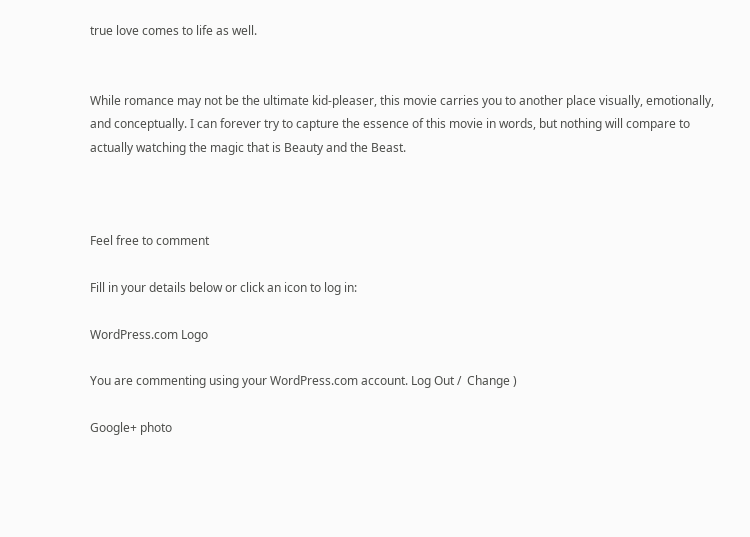true love comes to life as well.


While romance may not be the ultimate kid-pleaser, this movie carries you to another place visually, emotionally, and conceptually. I can forever try to capture the essence of this movie in words, but nothing will compare to actually watching the magic that is Beauty and the Beast.



Feel free to comment

Fill in your details below or click an icon to log in:

WordPress.com Logo

You are commenting using your WordPress.com account. Log Out /  Change )

Google+ photo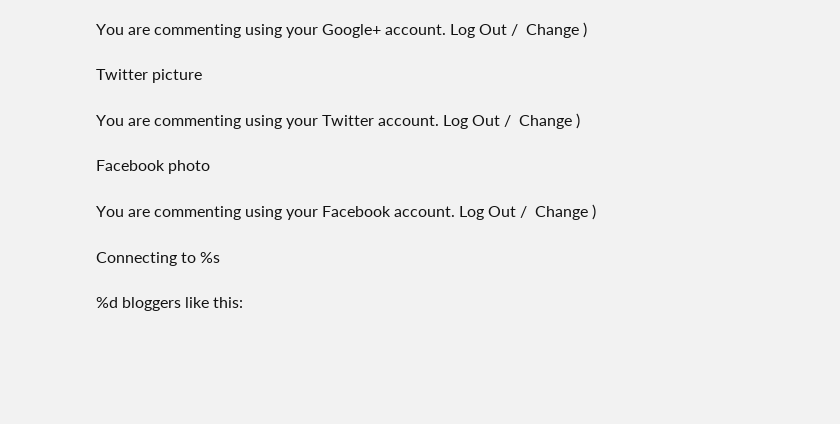You are commenting using your Google+ account. Log Out /  Change )

Twitter picture

You are commenting using your Twitter account. Log Out /  Change )

Facebook photo

You are commenting using your Facebook account. Log Out /  Change )

Connecting to %s

%d bloggers like this: